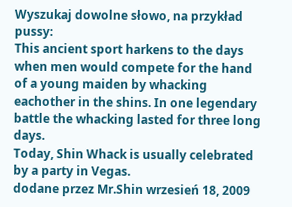Wyszukaj dowolne słowo, na przykład pussy:
This ancient sport harkens to the days when men would compete for the hand of a young maiden by whacking eachother in the shins. In one legendary battle the whacking lasted for three long days.
Today, Shin Whack is usually celebrated by a party in Vegas.
dodane przez Mr.Shin wrzesień 18, 2009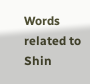Words related to Shin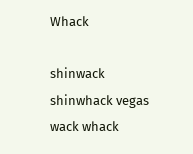Whack

shinwack shinwhack vegas wack whack